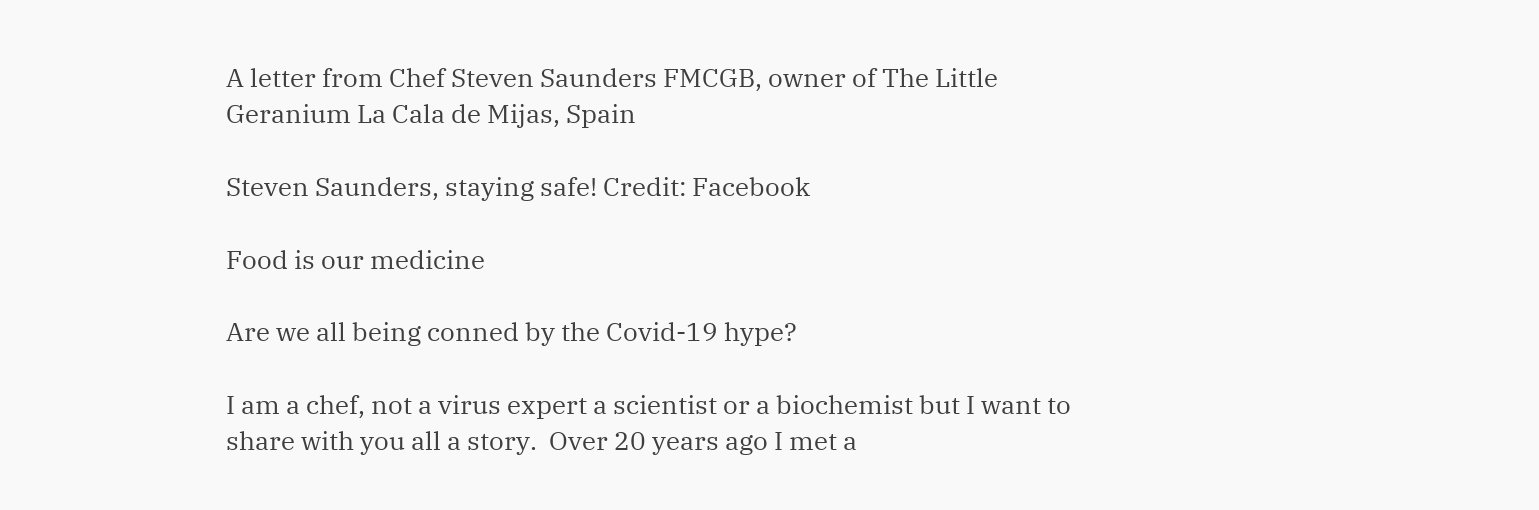A letter from Chef Steven Saunders FMCGB, owner of The Little Geranium La Cala de Mijas, Spain

Steven Saunders, staying safe! Credit: Facebook

Food is our medicine

Are we all being conned by the Covid-19 hype?

I am a chef, not a virus expert a scientist or a biochemist but I want to share with you all a story.  Over 20 years ago I met a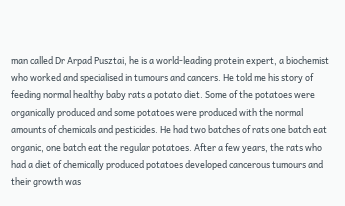man called Dr Arpad Pusztai, he is a world-leading protein expert, a biochemist who worked and specialised in tumours and cancers. He told me his story of feeding normal healthy baby rats a potato diet. Some of the potatoes were organically produced and some potatoes were produced with the normal amounts of chemicals and pesticides. He had two batches of rats one batch eat organic, one batch eat the regular potatoes. After a few years, the rats who had a diet of chemically produced potatoes developed cancerous tumours and their growth was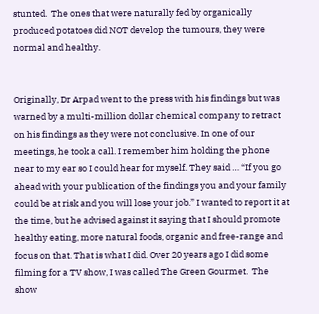stunted.  The ones that were naturally fed by organically produced potatoes did NOT develop the tumours, they were normal and healthy.


Originally, Dr Arpad went to the press with his findings but was warned by a multi-million dollar chemical company to retract on his findings as they were not conclusive. In one of our meetings, he took a call. I remember him holding the phone near to my ear so I could hear for myself. They said … “If you go ahead with your publication of the findings you and your family could be at risk and you will lose your job.” I wanted to report it at the time, but he advised against it saying that I should promote healthy eating, more natural foods, organic and free-range and focus on that. That is what I did. Over 20 years ago I did some filming for a TV show, I was called The Green Gourmet.  The show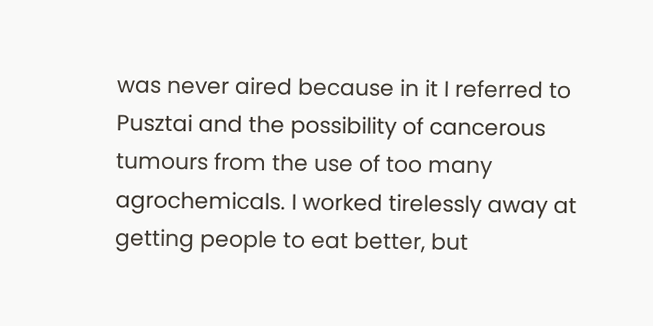was never aired because in it I referred to Pusztai and the possibility of cancerous tumours from the use of too many agrochemicals. I worked tirelessly away at getting people to eat better, but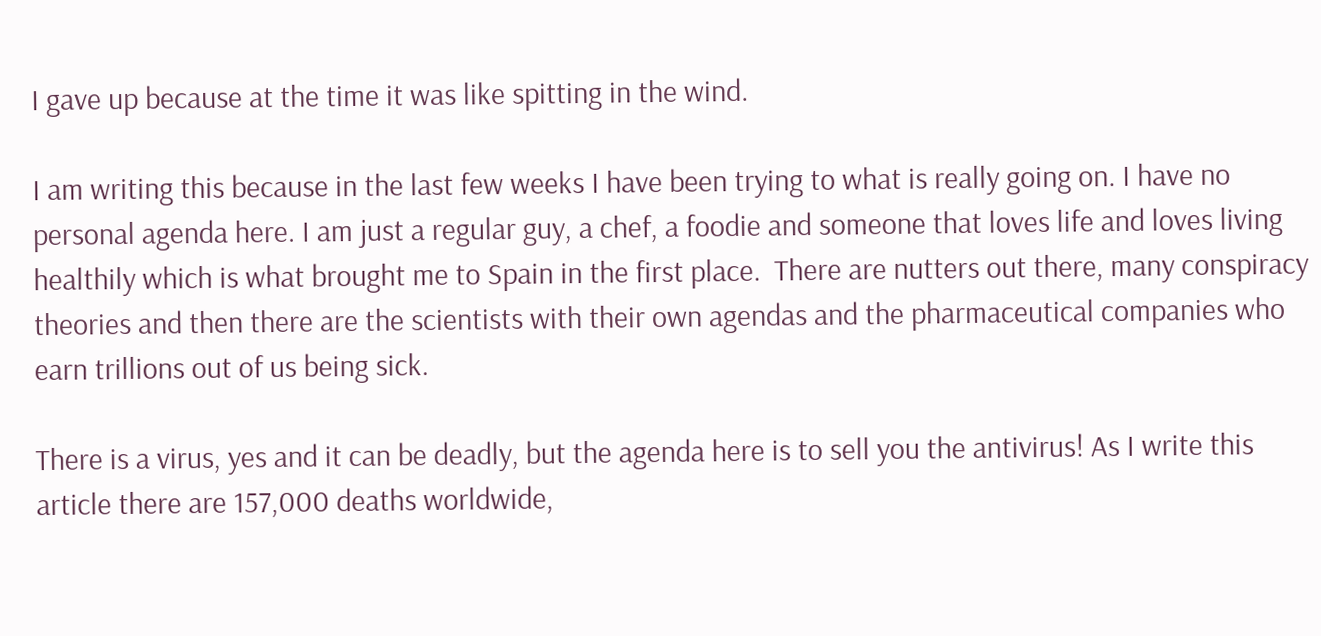I gave up because at the time it was like spitting in the wind.

I am writing this because in the last few weeks I have been trying to what is really going on. I have no personal agenda here. I am just a regular guy, a chef, a foodie and someone that loves life and loves living healthily which is what brought me to Spain in the first place.  There are nutters out there, many conspiracy theories and then there are the scientists with their own agendas and the pharmaceutical companies who earn trillions out of us being sick.

There is a virus, yes and it can be deadly, but the agenda here is to sell you the antivirus! As I write this article there are 157,000 deaths worldwide,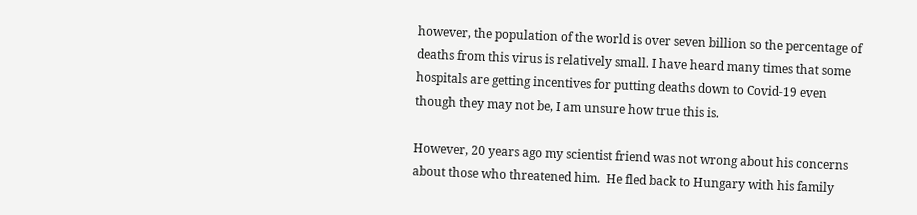however, the population of the world is over seven billion so the percentage of deaths from this virus is relatively small. I have heard many times that some hospitals are getting incentives for putting deaths down to Covid-19 even though they may not be, I am unsure how true this is.

However, 20 years ago my scientist friend was not wrong about his concerns about those who threatened him.  He fled back to Hungary with his family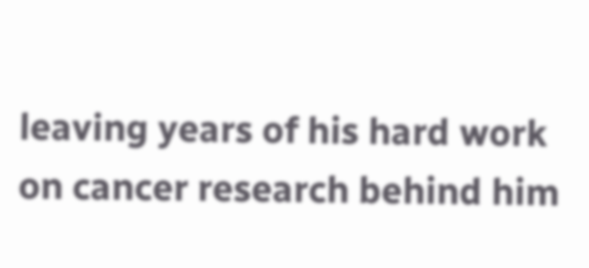leaving years of his hard work on cancer research behind him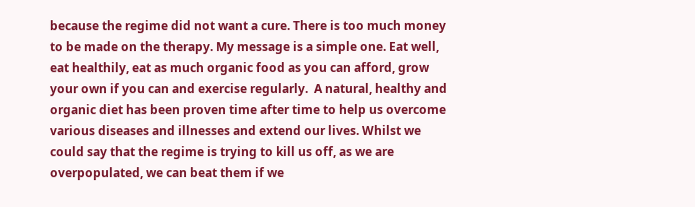because the regime did not want a cure. There is too much money to be made on the therapy. My message is a simple one. Eat well, eat healthily, eat as much organic food as you can afford, grow your own if you can and exercise regularly.  A natural, healthy and organic diet has been proven time after time to help us overcome various diseases and illnesses and extend our lives. Whilst we could say that the regime is trying to kill us off, as we are overpopulated, we can beat them if we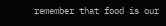remember that food is our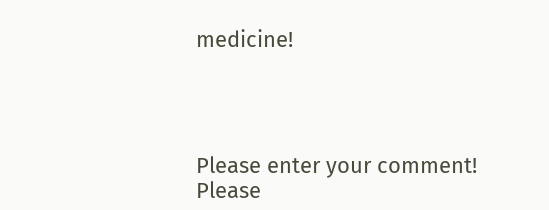medicine!




Please enter your comment!
Please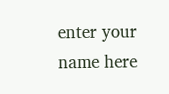enter your name here